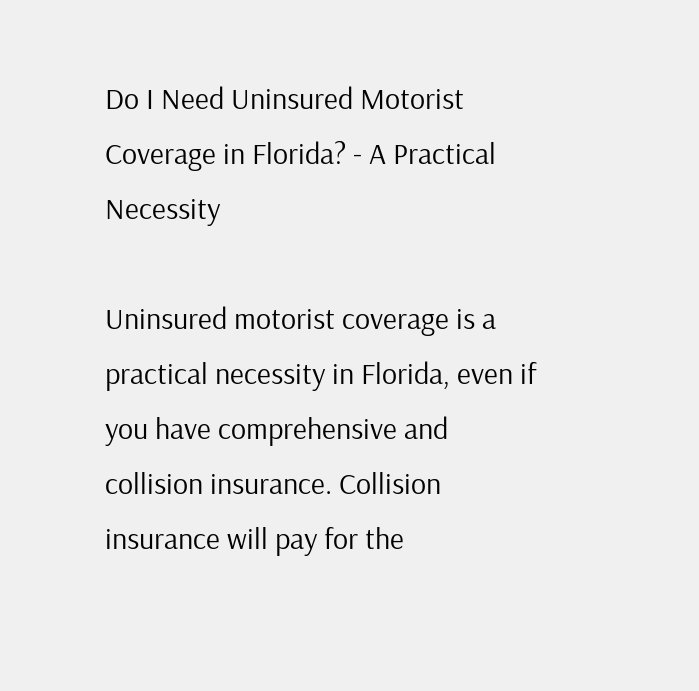Do I Need Uninsured Motorist Coverage in Florida? - A Practical Necessity

Uninsured motorist coverage is a practical necessity in Florida, even if you have comprehensive and collision insurance. Collision insurance will pay for the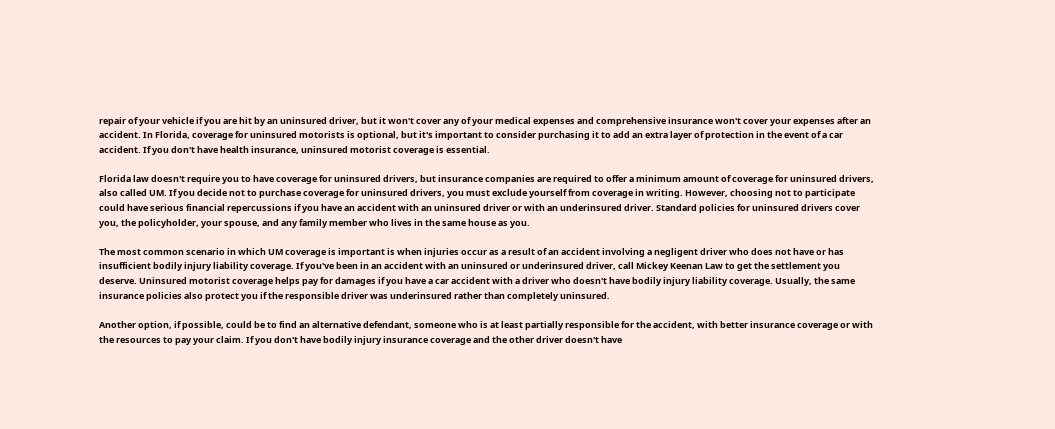repair of your vehicle if you are hit by an uninsured driver, but it won't cover any of your medical expenses and comprehensive insurance won't cover your expenses after an accident. In Florida, coverage for uninsured motorists is optional, but it's important to consider purchasing it to add an extra layer of protection in the event of a car accident. If you don't have health insurance, uninsured motorist coverage is essential.

Florida law doesn't require you to have coverage for uninsured drivers, but insurance companies are required to offer a minimum amount of coverage for uninsured drivers, also called UM. If you decide not to purchase coverage for uninsured drivers, you must exclude yourself from coverage in writing. However, choosing not to participate could have serious financial repercussions if you have an accident with an uninsured driver or with an underinsured driver. Standard policies for uninsured drivers cover you, the policyholder, your spouse, and any family member who lives in the same house as you.

The most common scenario in which UM coverage is important is when injuries occur as a result of an accident involving a negligent driver who does not have or has insufficient bodily injury liability coverage. If you've been in an accident with an uninsured or underinsured driver, call Mickey Keenan Law to get the settlement you deserve. Uninsured motorist coverage helps pay for damages if you have a car accident with a driver who doesn't have bodily injury liability coverage. Usually, the same insurance policies also protect you if the responsible driver was underinsured rather than completely uninsured.

Another option, if possible, could be to find an alternative defendant, someone who is at least partially responsible for the accident, with better insurance coverage or with the resources to pay your claim. If you don't have bodily injury insurance coverage and the other driver doesn't have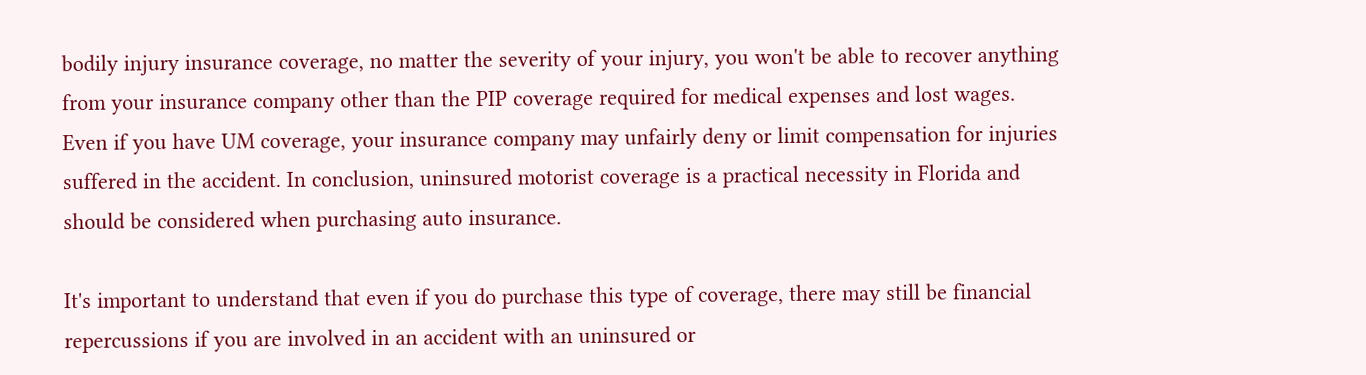bodily injury insurance coverage, no matter the severity of your injury, you won't be able to recover anything from your insurance company other than the PIP coverage required for medical expenses and lost wages. Even if you have UM coverage, your insurance company may unfairly deny or limit compensation for injuries suffered in the accident. In conclusion, uninsured motorist coverage is a practical necessity in Florida and should be considered when purchasing auto insurance.

It's important to understand that even if you do purchase this type of coverage, there may still be financial repercussions if you are involved in an accident with an uninsured or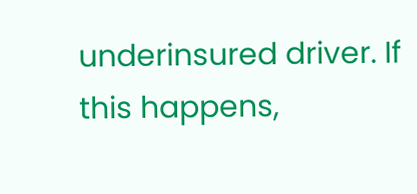underinsured driver. If this happens,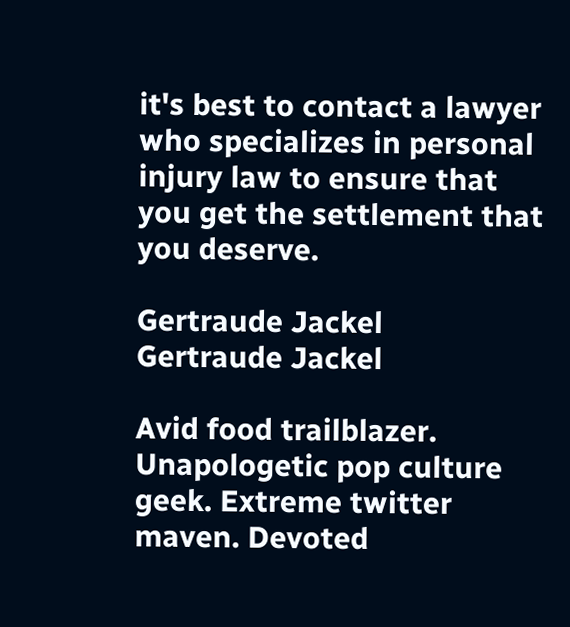it's best to contact a lawyer who specializes in personal injury law to ensure that you get the settlement that you deserve.

Gertraude Jackel
Gertraude Jackel

Avid food trailblazer. Unapologetic pop culture geek. Extreme twitter maven. Devoted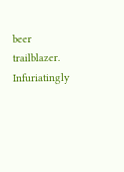beer trailblazer. Infuriatingly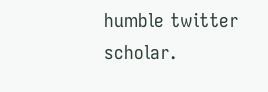humble twitter scholar.